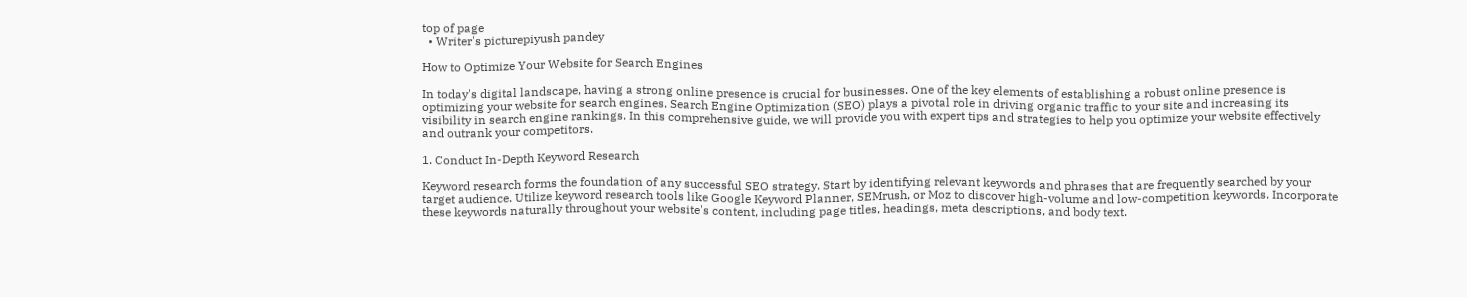top of page
  • Writer's picturepiyush pandey

How to Optimize Your Website for Search Engines

In today's digital landscape, having a strong online presence is crucial for businesses. One of the key elements of establishing a robust online presence is optimizing your website for search engines. Search Engine Optimization (SEO) plays a pivotal role in driving organic traffic to your site and increasing its visibility in search engine rankings. In this comprehensive guide, we will provide you with expert tips and strategies to help you optimize your website effectively and outrank your competitors.

1. Conduct In-Depth Keyword Research

Keyword research forms the foundation of any successful SEO strategy. Start by identifying relevant keywords and phrases that are frequently searched by your target audience. Utilize keyword research tools like Google Keyword Planner, SEMrush, or Moz to discover high-volume and low-competition keywords. Incorporate these keywords naturally throughout your website's content, including page titles, headings, meta descriptions, and body text.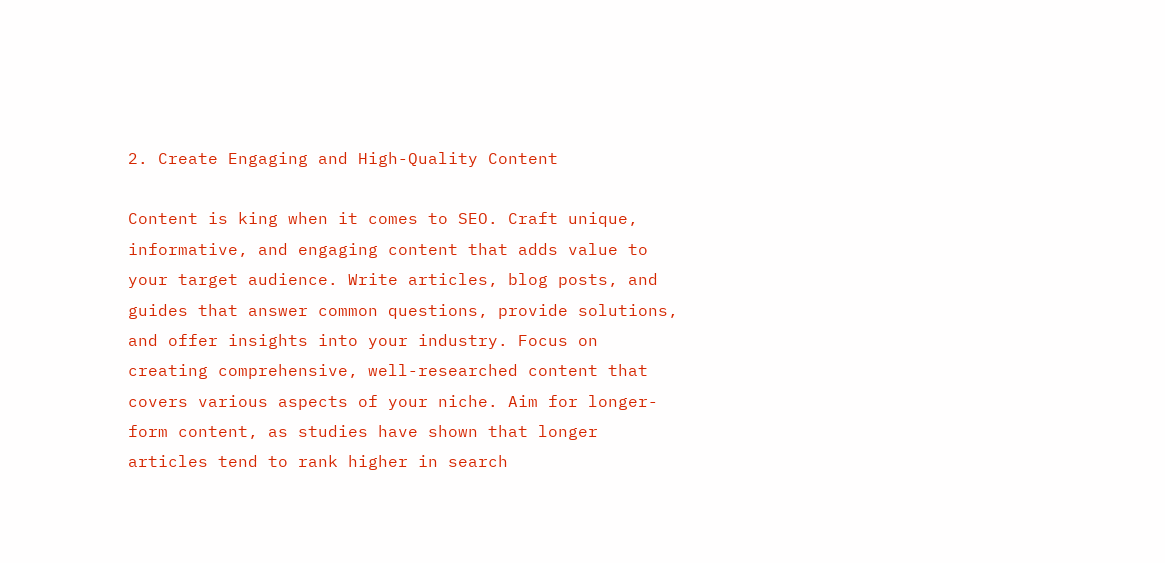2. Create Engaging and High-Quality Content

Content is king when it comes to SEO. Craft unique, informative, and engaging content that adds value to your target audience. Write articles, blog posts, and guides that answer common questions, provide solutions, and offer insights into your industry. Focus on creating comprehensive, well-researched content that covers various aspects of your niche. Aim for longer-form content, as studies have shown that longer articles tend to rank higher in search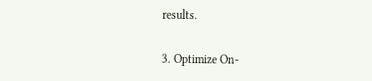results.

3. Optimize On-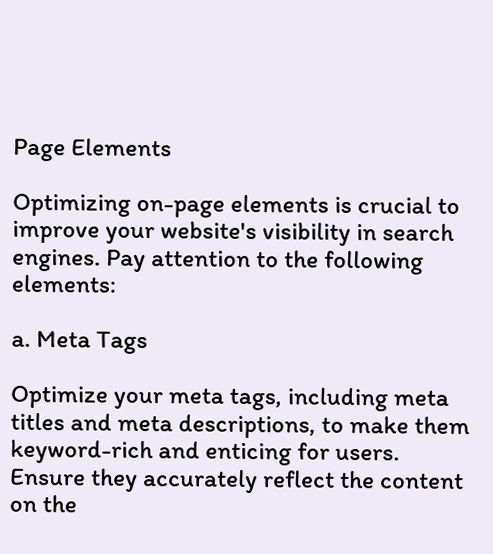Page Elements

Optimizing on-page elements is crucial to improve your website's visibility in search engines. Pay attention to the following elements:

a. Meta Tags

Optimize your meta tags, including meta titles and meta descriptions, to make them keyword-rich and enticing for users. Ensure they accurately reflect the content on the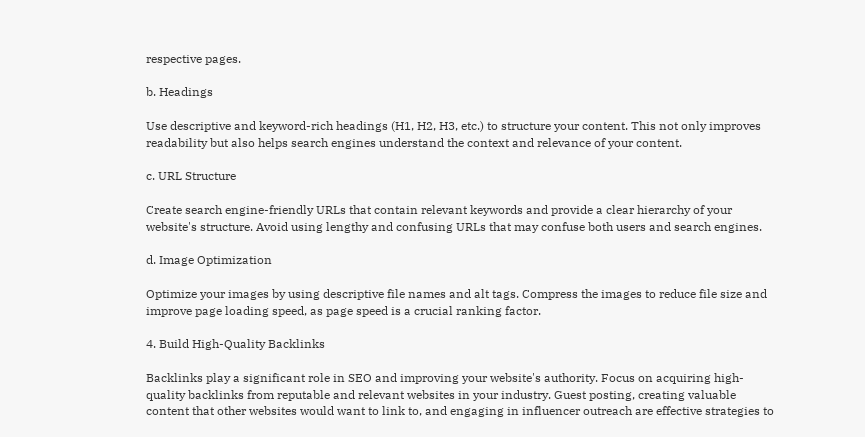respective pages.

b. Headings

Use descriptive and keyword-rich headings (H1, H2, H3, etc.) to structure your content. This not only improves readability but also helps search engines understand the context and relevance of your content.

c. URL Structure

Create search engine-friendly URLs that contain relevant keywords and provide a clear hierarchy of your website's structure. Avoid using lengthy and confusing URLs that may confuse both users and search engines.

d. Image Optimization

Optimize your images by using descriptive file names and alt tags. Compress the images to reduce file size and improve page loading speed, as page speed is a crucial ranking factor.

4. Build High-Quality Backlinks

Backlinks play a significant role in SEO and improving your website's authority. Focus on acquiring high-quality backlinks from reputable and relevant websites in your industry. Guest posting, creating valuable content that other websites would want to link to, and engaging in influencer outreach are effective strategies to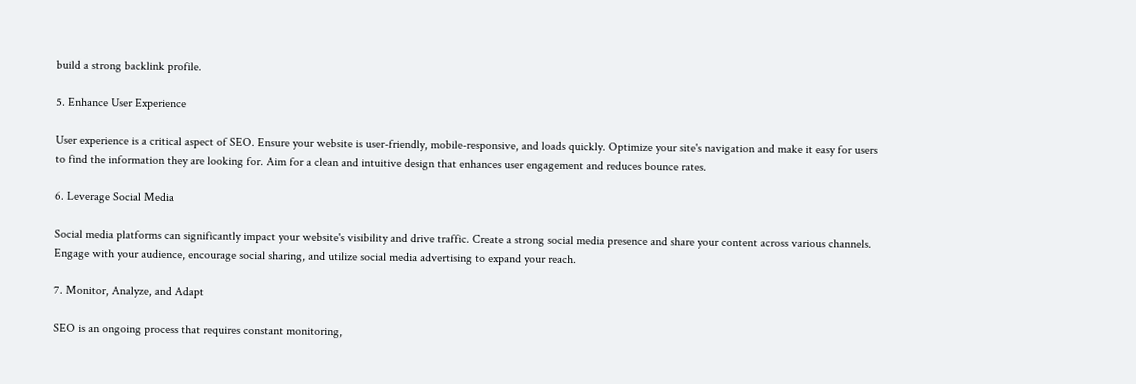build a strong backlink profile.

5. Enhance User Experience

User experience is a critical aspect of SEO. Ensure your website is user-friendly, mobile-responsive, and loads quickly. Optimize your site's navigation and make it easy for users to find the information they are looking for. Aim for a clean and intuitive design that enhances user engagement and reduces bounce rates.

6. Leverage Social Media

Social media platforms can significantly impact your website's visibility and drive traffic. Create a strong social media presence and share your content across various channels. Engage with your audience, encourage social sharing, and utilize social media advertising to expand your reach.

7. Monitor, Analyze, and Adapt

SEO is an ongoing process that requires constant monitoring,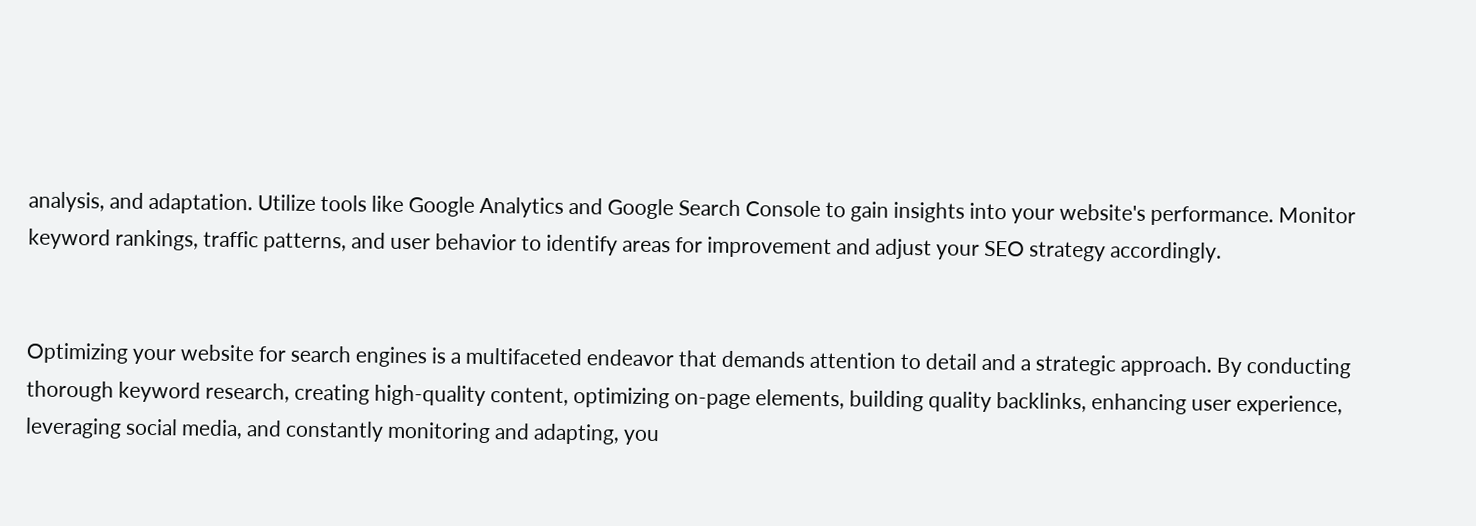analysis, and adaptation. Utilize tools like Google Analytics and Google Search Console to gain insights into your website's performance. Monitor keyword rankings, traffic patterns, and user behavior to identify areas for improvement and adjust your SEO strategy accordingly.


Optimizing your website for search engines is a multifaceted endeavor that demands attention to detail and a strategic approach. By conducting thorough keyword research, creating high-quality content, optimizing on-page elements, building quality backlinks, enhancing user experience, leveraging social media, and constantly monitoring and adapting, you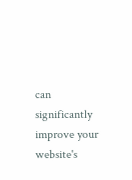can significantly improve your website's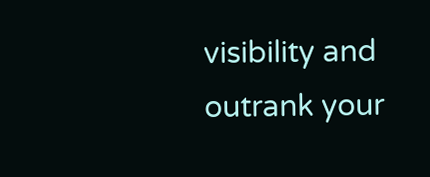visibility and outrank your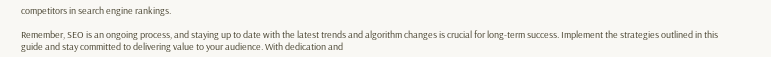competitors in search engine rankings.

Remember, SEO is an ongoing process, and staying up to date with the latest trends and algorithm changes is crucial for long-term success. Implement the strategies outlined in this guide and stay committed to delivering value to your audience. With dedication and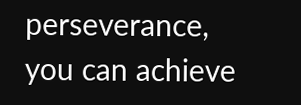perseverance, you can achieve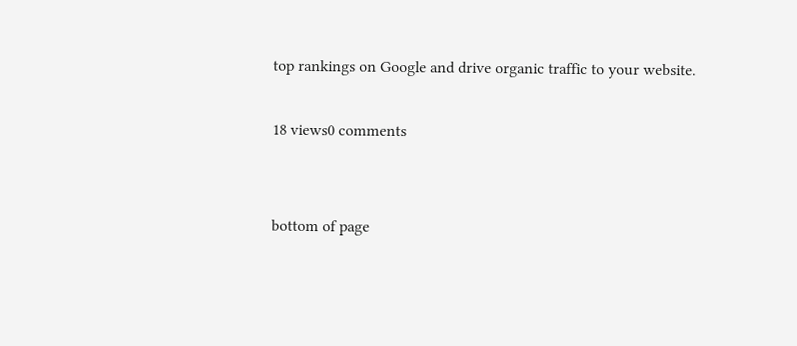top rankings on Google and drive organic traffic to your website.

18 views0 comments


bottom of page